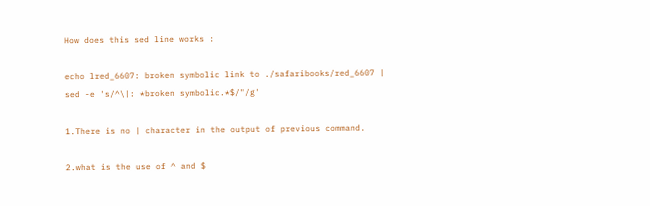How does this sed line works :

echo lred_6607: broken symbolic link to ./safaribooks/red_6607 |
sed -e 's/^\|: *broken symbolic.*$/"/g'

1.There is no | character in the output of previous command.

2.what is the use of ^ and $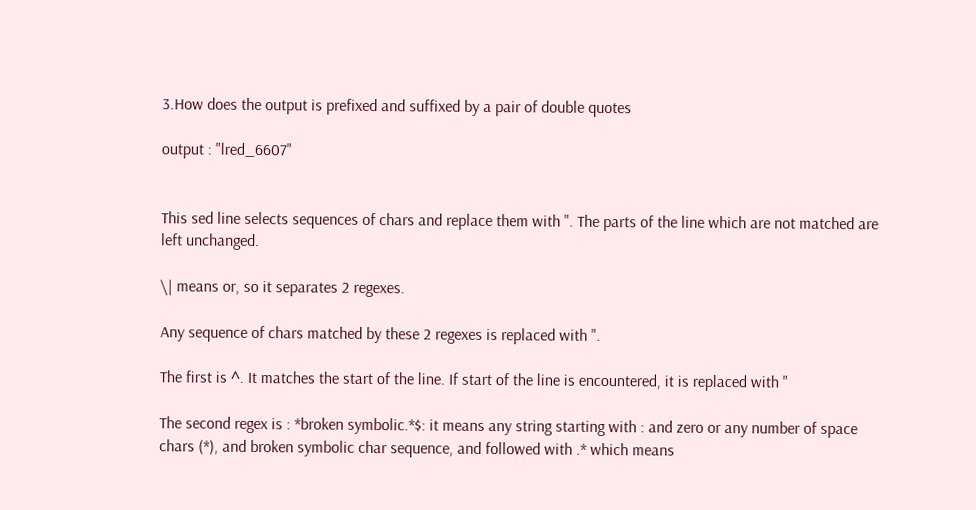3.How does the output is prefixed and suffixed by a pair of double quotes

output : "lred_6607"


This sed line selects sequences of chars and replace them with ". The parts of the line which are not matched are left unchanged.

\| means or, so it separates 2 regexes.

Any sequence of chars matched by these 2 regexes is replaced with ".

The first is ^. It matches the start of the line. If start of the line is encountered, it is replaced with "

The second regex is : *broken symbolic.*$: it means any string starting with : and zero or any number of space chars (*), and broken symbolic char sequence, and followed with .* which means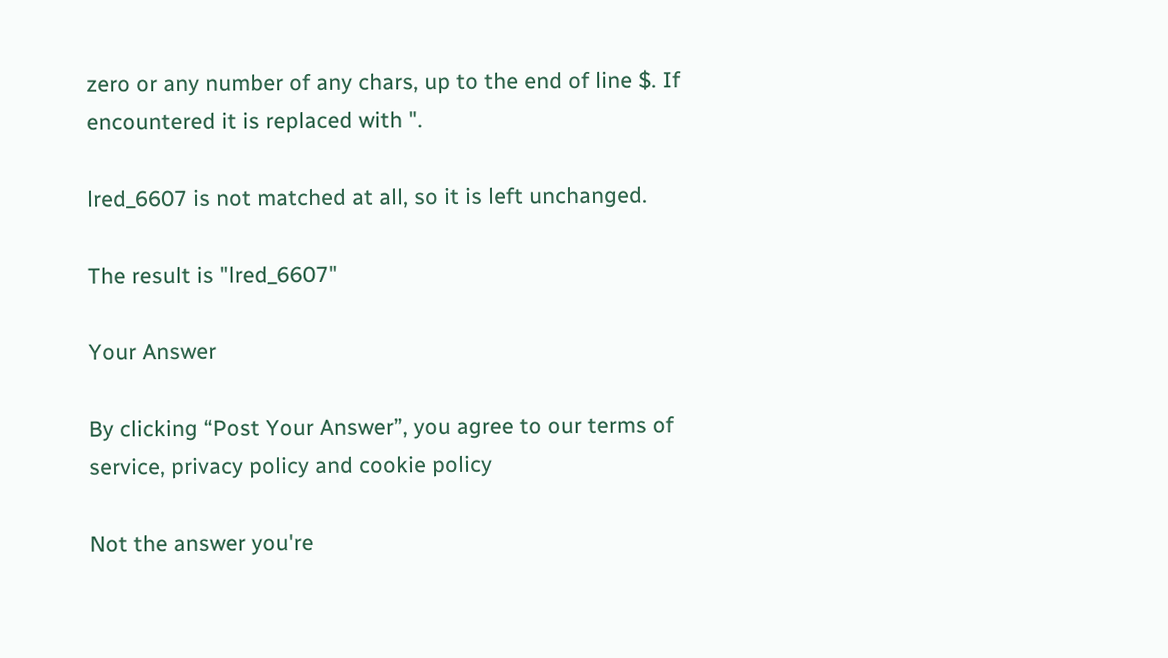zero or any number of any chars, up to the end of line $. If encountered it is replaced with ".

lred_6607 is not matched at all, so it is left unchanged.

The result is "lred_6607"

Your Answer

By clicking “Post Your Answer”, you agree to our terms of service, privacy policy and cookie policy

Not the answer you're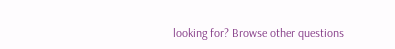looking for? Browse other questions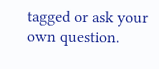tagged or ask your own question.